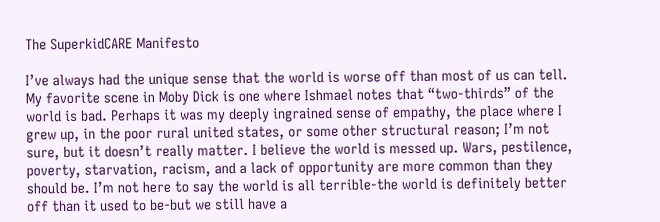The SuperkidCARE Manifesto

I’ve always had the unique sense that the world is worse off than most of us can tell. My favorite scene in Moby Dick is one where Ishmael notes that “two-thirds” of the world is bad. Perhaps it was my deeply ingrained sense of empathy, the place where I grew up, in the poor rural united states, or some other structural reason; I’m not sure, but it doesn’t really matter. I believe the world is messed up. Wars, pestilence, poverty, starvation, racism, and a lack of opportunity are more common than they should be. I’m not here to say the world is all terrible-the world is definitely better off than it used to be-but we still have a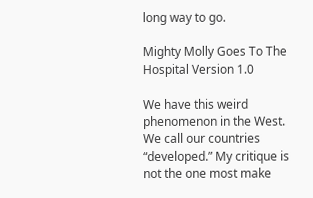long way to go.

Mighty Molly Goes To The Hospital Version 1.0

We have this weird phenomenon in the West. We call our countries “developed.” My critique is not the one most make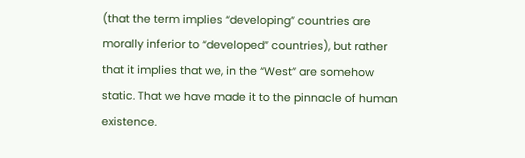(that the term implies “developing” countries are morally inferior to “developed” countries), but rather that it implies that we, in the “West” are somehow static. That we have made it to the pinnacle of human existence.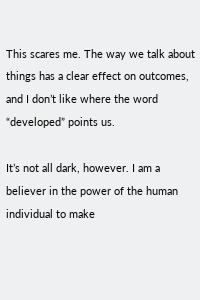This scares me. The way we talk about things has a clear effect on outcomes, and I don’t like where the word “developed” points us.

It’s not all dark, however. I am a believer in the power of the human individual to make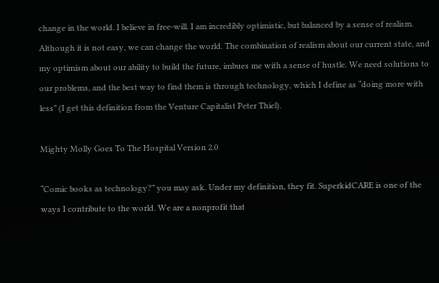change in the world. I believe in free-will. I am incredibly optimistic, but balanced by a sense of realism. Although it is not easy, we can change the world. The combination of realism about our current state, and my optimism about our ability to build the future, imbues me with a sense of hustle. We need solutions to our problems, and the best way to find them is through technology, which I define as “doing more with less” (I get this definition from the Venture Capitalist Peter Thiel).

Mighty Molly Goes To The Hospital Version 2.0

“Comic books as technology?” you may ask. Under my definition, they fit. SuperkidCARE is one of the ways I contribute to the world. We are a nonprofit that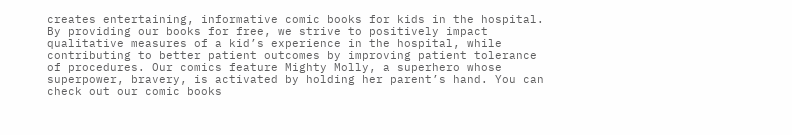creates entertaining, informative comic books for kids in the hospital. By providing our books for free, we strive to positively impact qualitative measures of a kid’s experience in the hospital, while contributing to better patient outcomes by improving patient tolerance of procedures. Our comics feature Mighty Molly, a superhero whose superpower, bravery, is activated by holding her parent’s hand. You can check out our comic books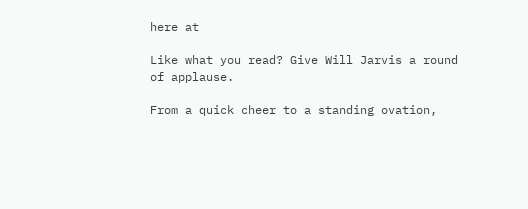here at

Like what you read? Give Will Jarvis a round of applause.

From a quick cheer to a standing ovation,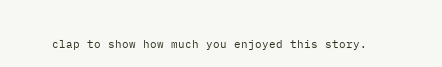clap to show how much you enjoyed this story.